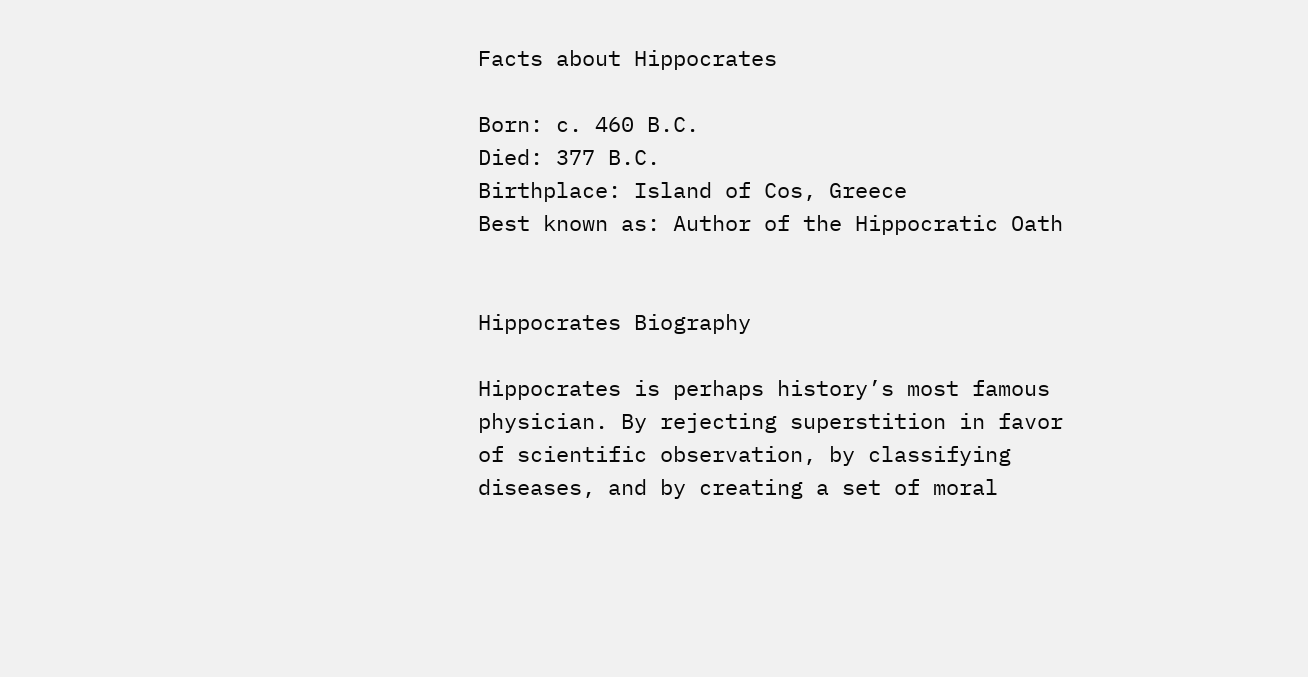Facts about Hippocrates

Born: c. 460 B.C.
Died: 377 B.C.
Birthplace: Island of Cos, Greece
Best known as: Author of the Hippocratic Oath


Hippocrates Biography

Hippocrates is perhaps history’s most famous physician. By rejecting superstition in favor of scientific observation, by classifying diseases, and by creating a set of moral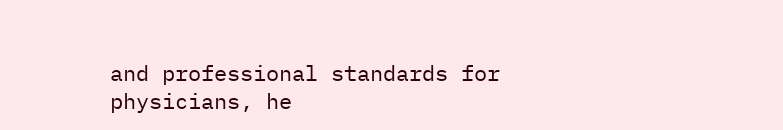and professional standards for physicians, he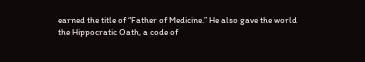earned the title of “Father of Medicine.” He also gave the world the Hippocratic Oath, a code of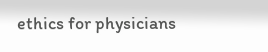ethics for physicians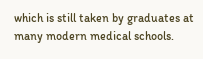which is still taken by graduates at many modern medical schools.